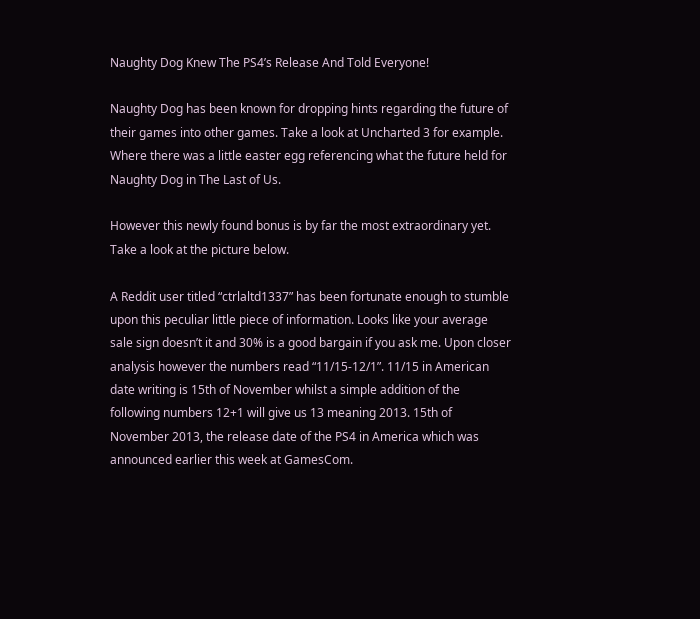Naughty Dog Knew The PS4’s Release And Told Everyone!

Naughty Dog has been known for dropping hints regarding the future of their games into other games. Take a look at Uncharted 3 for example. Where there was a little easter egg referencing what the future held for Naughty Dog in The Last of Us.

However this newly found bonus is by far the most extraordinary yet. Take a look at the picture below.

A Reddit user titled “ctrlaltd1337” has been fortunate enough to stumble upon this peculiar little piece of information. Looks like your average sale sign doesn’t it and 30% is a good bargain if you ask me. Upon closer analysis however the numbers read “11/15-12/1”. 11/15 in American date writing is 15th of November whilst a simple addition of the following numbers 12+1 will give us 13 meaning 2013. 15th of November 2013, the release date of the PS4 in America which was announced earlier this week at GamesCom.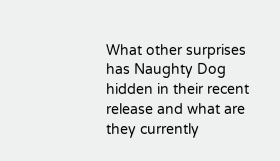What other surprises has Naughty Dog hidden in their recent release and what are they currently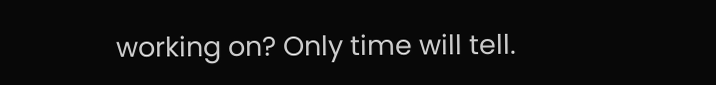working on? Only time will tell.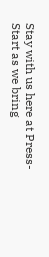Stay with us here at Press-Start as we bring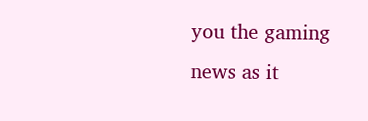you the gaming news as it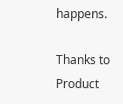happens.

Thanks to Product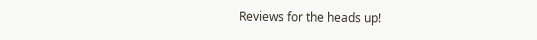Reviews for the heads up!